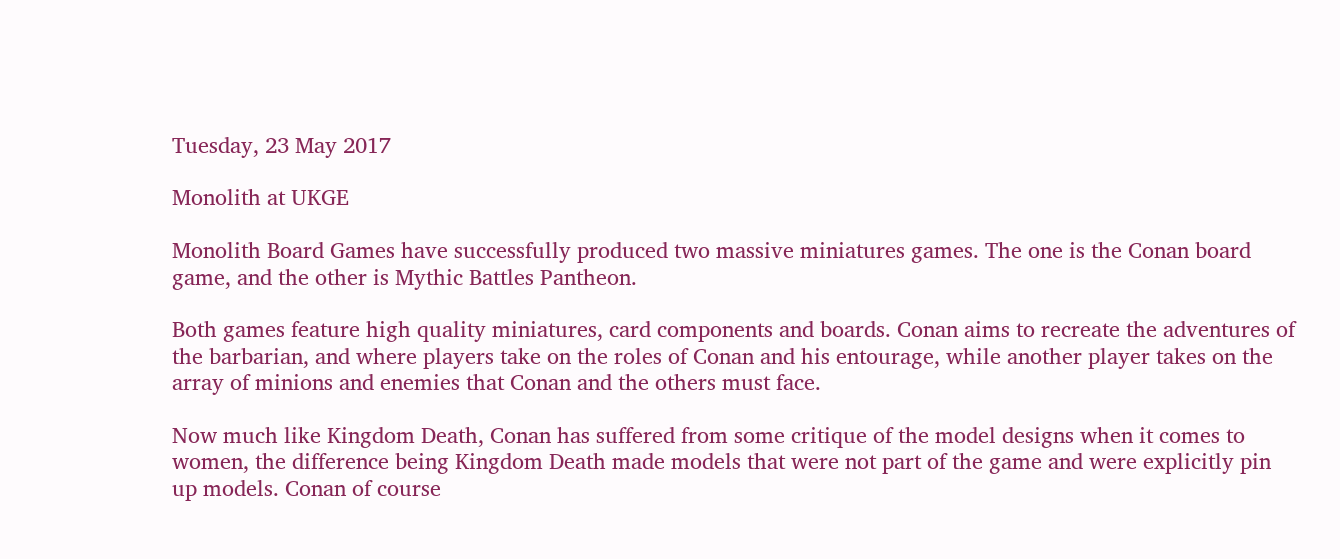Tuesday, 23 May 2017

Monolith at UKGE

Monolith Board Games have successfully produced two massive miniatures games. The one is the Conan board game, and the other is Mythic Battles Pantheon.

Both games feature high quality miniatures, card components and boards. Conan aims to recreate the adventures of the barbarian, and where players take on the roles of Conan and his entourage, while another player takes on the array of minions and enemies that Conan and the others must face.

Now much like Kingdom Death, Conan has suffered from some critique of the model designs when it comes to women, the difference being Kingdom Death made models that were not part of the game and were explicitly pin up models. Conan of course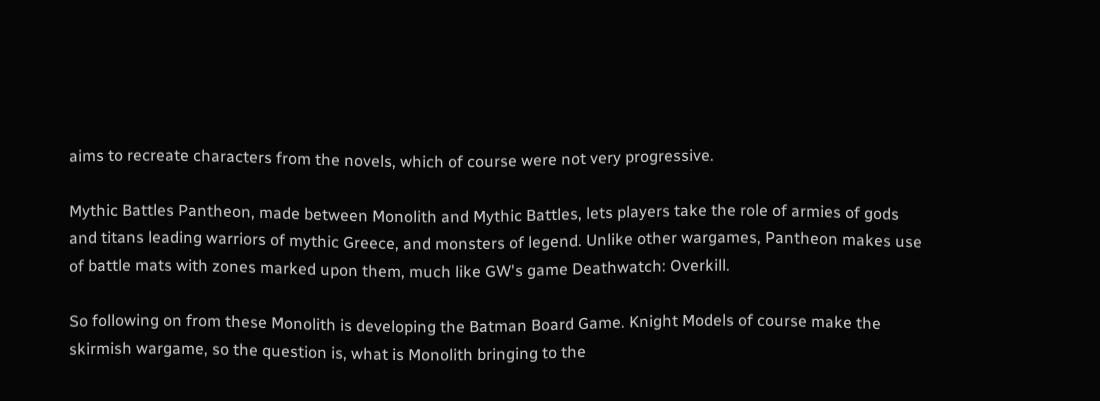aims to recreate characters from the novels, which of course were not very progressive.

Mythic Battles Pantheon, made between Monolith and Mythic Battles, lets players take the role of armies of gods and titans leading warriors of mythic Greece, and monsters of legend. Unlike other wargames, Pantheon makes use of battle mats with zones marked upon them, much like GW's game Deathwatch: Overkill.

So following on from these Monolith is developing the Batman Board Game. Knight Models of course make the skirmish wargame, so the question is, what is Monolith bringing to the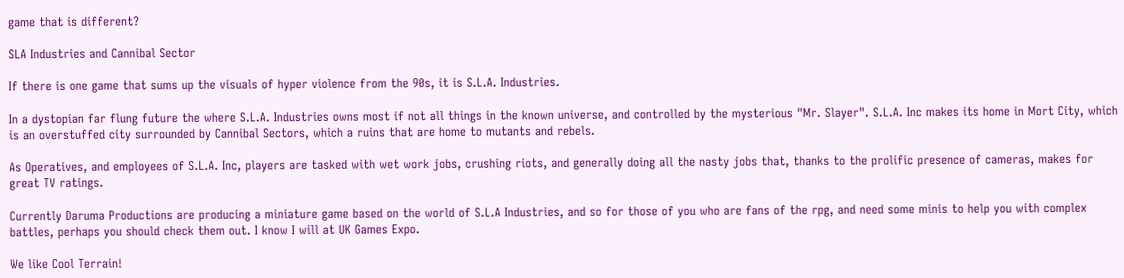game that is different?

SLA Industries and Cannibal Sector

If there is one game that sums up the visuals of hyper violence from the 90s, it is S.L.A. Industries.

In a dystopian far flung future the where S.L.A. Industries owns most if not all things in the known universe, and controlled by the mysterious "Mr. Slayer". S.L.A. Inc makes its home in Mort City, which is an overstuffed city surrounded by Cannibal Sectors, which a ruins that are home to mutants and rebels.

As Operatives, and employees of S.L.A. Inc, players are tasked with wet work jobs, crushing riots, and generally doing all the nasty jobs that, thanks to the prolific presence of cameras, makes for great TV ratings.

Currently Daruma Productions are producing a miniature game based on the world of S.L.A Industries, and so for those of you who are fans of the rpg, and need some minis to help you with complex battles, perhaps you should check them out. I know I will at UK Games Expo.

We like Cool Terrain!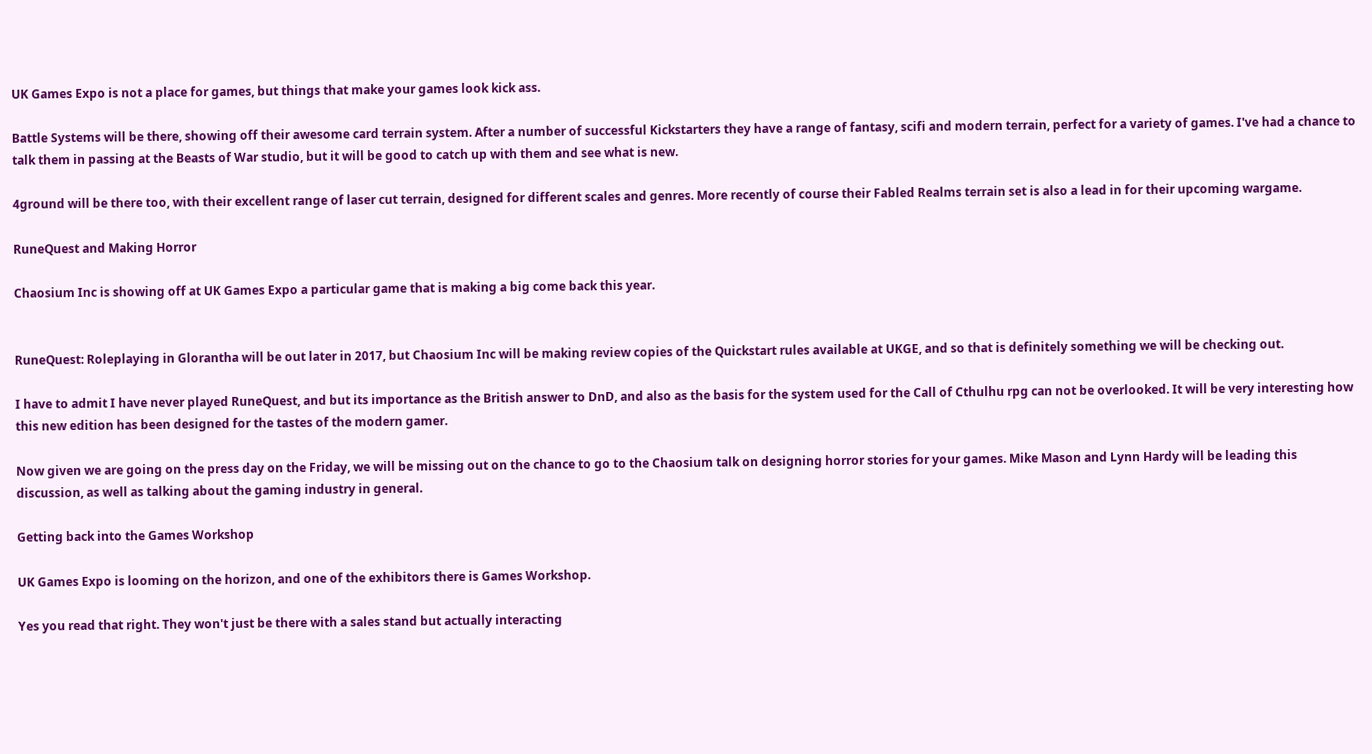UK Games Expo is not a place for games, but things that make your games look kick ass.

Battle Systems will be there, showing off their awesome card terrain system. After a number of successful Kickstarters they have a range of fantasy, scifi and modern terrain, perfect for a variety of games. I've had a chance to talk them in passing at the Beasts of War studio, but it will be good to catch up with them and see what is new.

4ground will be there too, with their excellent range of laser cut terrain, designed for different scales and genres. More recently of course their Fabled Realms terrain set is also a lead in for their upcoming wargame.

RuneQuest and Making Horror

Chaosium Inc is showing off at UK Games Expo a particular game that is making a big come back this year.


RuneQuest: Roleplaying in Glorantha will be out later in 2017, but Chaosium Inc will be making review copies of the Quickstart rules available at UKGE, and so that is definitely something we will be checking out.

I have to admit I have never played RuneQuest, and but its importance as the British answer to DnD, and also as the basis for the system used for the Call of Cthulhu rpg can not be overlooked. It will be very interesting how this new edition has been designed for the tastes of the modern gamer.

Now given we are going on the press day on the Friday, we will be missing out on the chance to go to the Chaosium talk on designing horror stories for your games. Mike Mason and Lynn Hardy will be leading this discussion, as well as talking about the gaming industry in general.

Getting back into the Games Workshop

UK Games Expo is looming on the horizon, and one of the exhibitors there is Games Workshop.

Yes you read that right. They won't just be there with a sales stand but actually interacting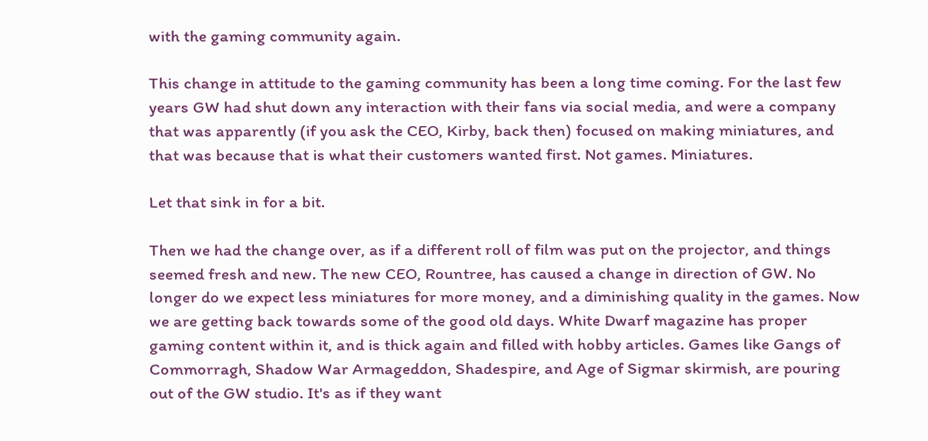with the gaming community again.

This change in attitude to the gaming community has been a long time coming. For the last few years GW had shut down any interaction with their fans via social media, and were a company that was apparently (if you ask the CEO, Kirby, back then) focused on making miniatures, and that was because that is what their customers wanted first. Not games. Miniatures.

Let that sink in for a bit.

Then we had the change over, as if a different roll of film was put on the projector, and things seemed fresh and new. The new CEO, Rountree, has caused a change in direction of GW. No longer do we expect less miniatures for more money, and a diminishing quality in the games. Now we are getting back towards some of the good old days. White Dwarf magazine has proper gaming content within it, and is thick again and filled with hobby articles. Games like Gangs of Commorragh, Shadow War Armageddon, Shadespire, and Age of Sigmar skirmish, are pouring out of the GW studio. It's as if they want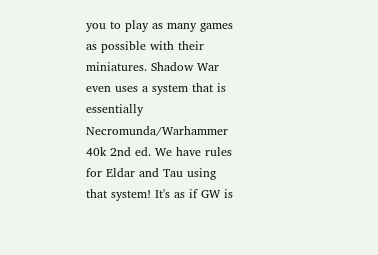you to play as many games as possible with their miniatures. Shadow War even uses a system that is essentially Necromunda/Warhammer 40k 2nd ed. We have rules for Eldar and Tau using that system! It's as if GW is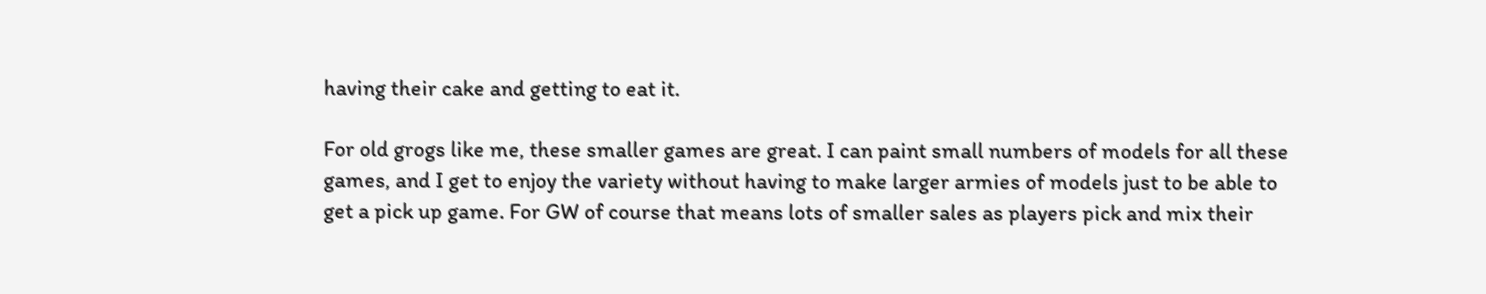having their cake and getting to eat it.

For old grogs like me, these smaller games are great. I can paint small numbers of models for all these games, and I get to enjoy the variety without having to make larger armies of models just to be able to get a pick up game. For GW of course that means lots of smaller sales as players pick and mix their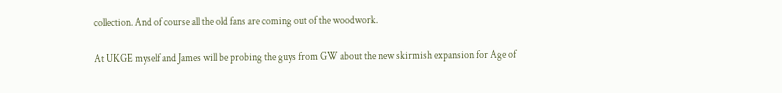collection. And of course all the old fans are coming out of the woodwork.

At UKGE myself and James will be probing the guys from GW about the new skirmish expansion for Age of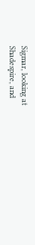Sigmar, looking at Shadespire, and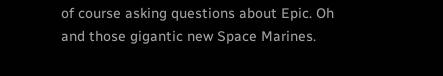of course asking questions about Epic. Oh and those gigantic new Space Marines.